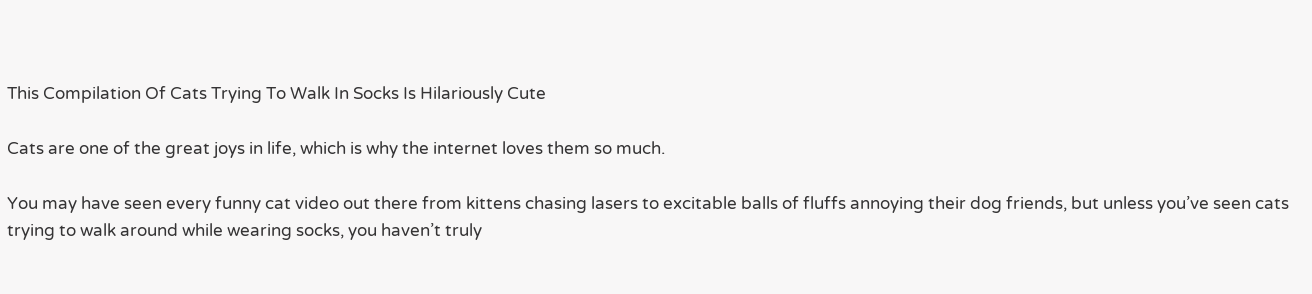This Compilation Of Cats Trying To Walk In Socks Is Hilariously Cute

Cats are one of the great joys in life, which is why the internet loves them so much.

You may have seen every funny cat video out there from kittens chasing lasers to excitable balls of fluffs annoying their dog friends, but unless you’ve seen cats trying to walk around while wearing socks, you haven’t truly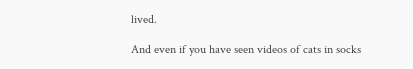lived.

And even if you have seen videos of cats in socks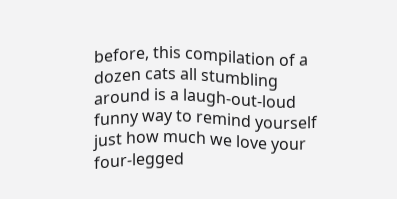before, this compilation of a dozen cats all stumbling around is a laugh-out-loud funny way to remind yourself just how much we love your four-legged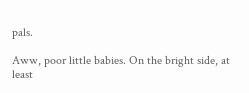pals.

Aww, poor little babies. On the bright side, at least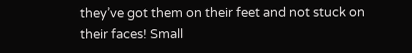they’ve got them on their feet and not stuck on their faces! Small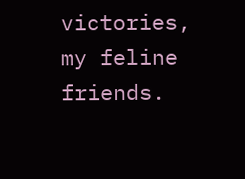victories, my feline friends.